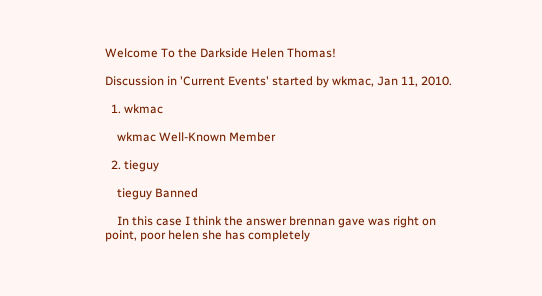Welcome To the Darkside Helen Thomas!

Discussion in 'Current Events' started by wkmac, Jan 11, 2010.

  1. wkmac

    wkmac Well-Known Member

  2. tieguy

    tieguy Banned

    In this case I think the answer brennan gave was right on point, poor helen she has completely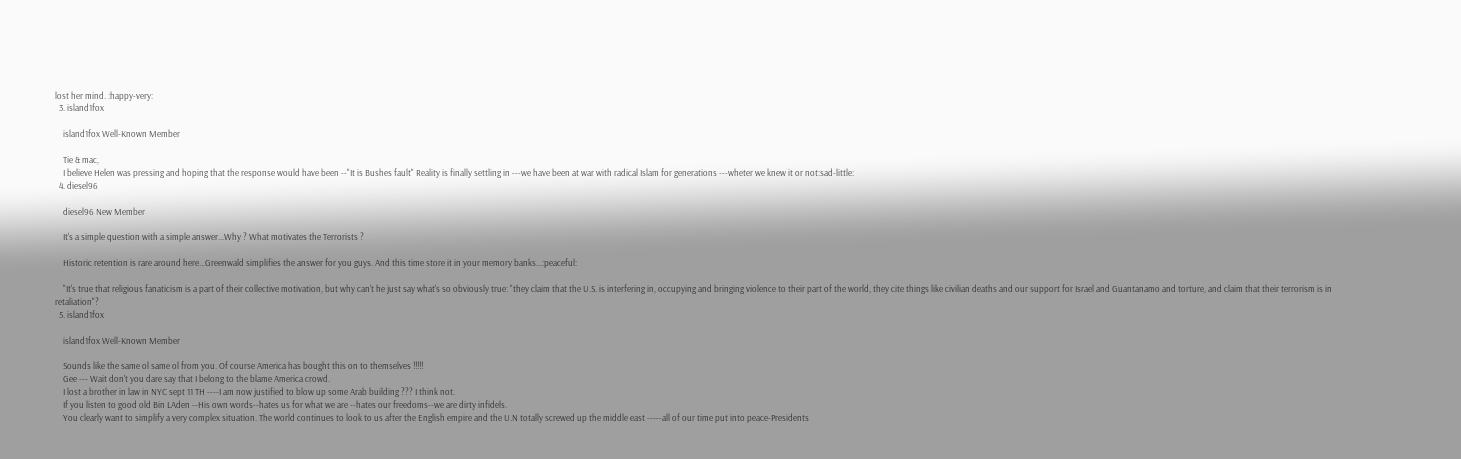lost her mind. :happy-very:
  3. island1fox

    island1fox Well-Known Member

    Tie & mac,
    I believe Helen was pressing and hoping that the response would have been --"It is Bushes fault" Reality is finally settling in ---we have been at war with radical Islam for generations ---wheter we knew it or not:sad-little:
  4. diesel96

    diesel96 New Member

    It's a simple question with a simple answer...Why ? What motivates the Terrorists ?

    Historic retention is rare around here...Greenwald simplifies the answer for you guys. And this time store it in your memory banks...:peaceful:

    "It's true that religious fanaticism is a part of their collective motivation, but why can't he just say what's so obviously true: "they claim that the U.S. is interfering in, occupying and bringing violence to their part of the world, they cite things like civilian deaths and our support for Israel and Guantanamo and torture, and claim that their terrorism is in retaliation"?
  5. island1fox

    island1fox Well-Known Member

    Sounds like the same ol same ol from you. Of course America has bought this on to themselves !!!!!
    Gee --- Wait don't you dare say that I belong to the blame America crowd.
    I lost a brother in law in NYC sept 11 TH ----I am now justified to blow up some Arab building ??? I think not.
    If you listen to good old Bin LAden --His own words--hates us for what we are --hates our freedoms--we are dirty infidels.
    You clearly want to simplify a very complex situation. The world continues to look to us after the English empire and the U.N totally screwed up the middle east -----all of our time put into peace-Presidents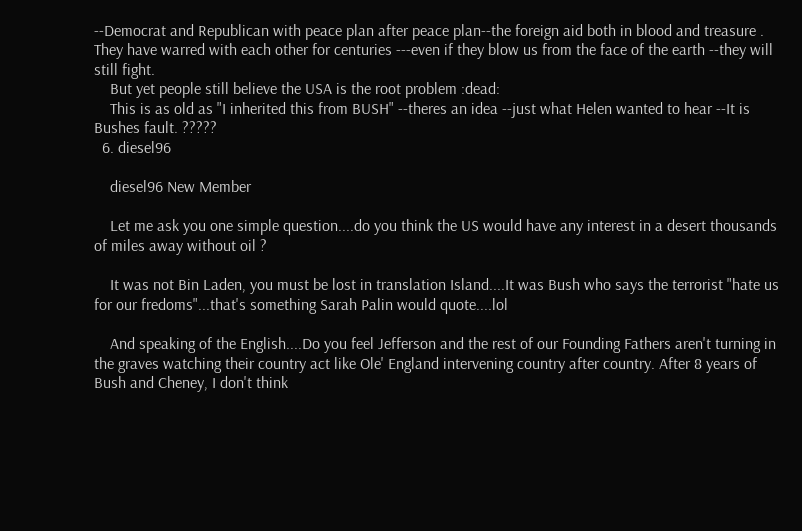--Democrat and Republican with peace plan after peace plan--the foreign aid both in blood and treasure . They have warred with each other for centuries ---even if they blow us from the face of the earth --they will still fight.
    But yet people still believe the USA is the root problem :dead:
    This is as old as "I inherited this from BUSH" --theres an idea --just what Helen wanted to hear --It is Bushes fault. ?????
  6. diesel96

    diesel96 New Member

    Let me ask you one simple question....do you think the US would have any interest in a desert thousands of miles away without oil ?

    It was not Bin Laden, you must be lost in translation Island....It was Bush who says the terrorist "hate us for our fredoms"...that's something Sarah Palin would quote....lol

    And speaking of the English....Do you feel Jefferson and the rest of our Founding Fathers aren't turning in the graves watching their country act like Ole' England intervening country after country. After 8 years of Bush and Cheney, I don't think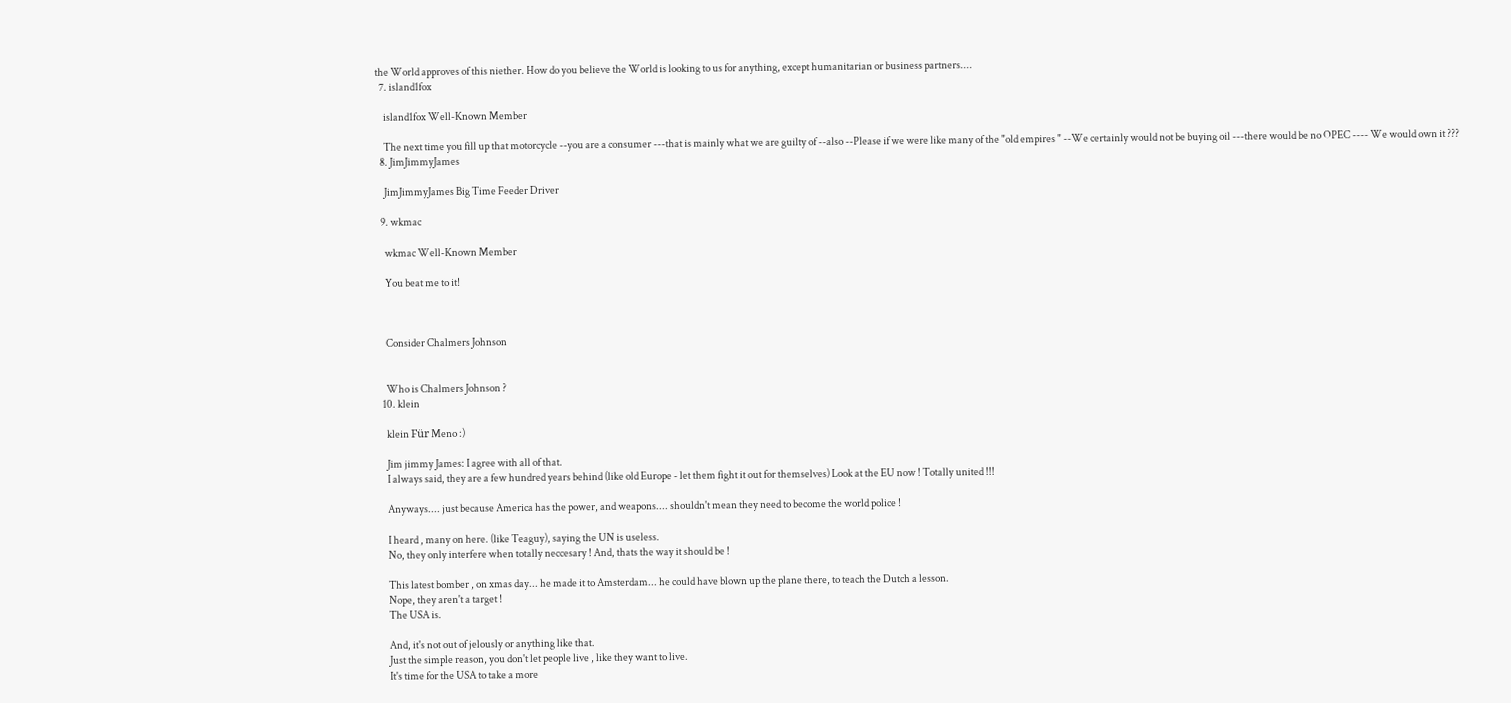the World approves of this niether. How do you believe the World is looking to us for anything, except humanitarian or business partners....
  7. island1fox

    island1fox Well-Known Member

    The next time you fill up that motorcycle --you are a consumer ---that is mainly what we are guilty of --also --Please if we were like many of the "old empires " --We certainly would not be buying oil ---there would be no OPEC ---- We would own it ???
  8. JimJimmyJames

    JimJimmyJames Big Time Feeder Driver

  9. wkmac

    wkmac Well-Known Member

    You beat me to it!



    Consider Chalmers Johnson


    Who is Chalmers Johnson ?
  10. klein

    klein Für Meno :)

    Jim jimmy James: I agree with all of that.
    I always said, they are a few hundred years behind (like old Europe - let them fight it out for themselves) Look at the EU now ! Totally united !!!

    Anyways.... just because America has the power, and weapons.... shouldn't mean they need to become the world police !

    I heard , many on here. (like Teaguy), saying the UN is useless.
    No, they only interfere when totally neccesary ! And, thats the way it should be !

    This latest bomber , on xmas day... he made it to Amsterdam... he could have blown up the plane there, to teach the Dutch a lesson.
    Nope, they aren't a target !
    The USA is.

    And, it's not out of jelously or anything like that.
    Just the simple reason, you don't let people live , like they want to live.
    It's time for the USA to take a more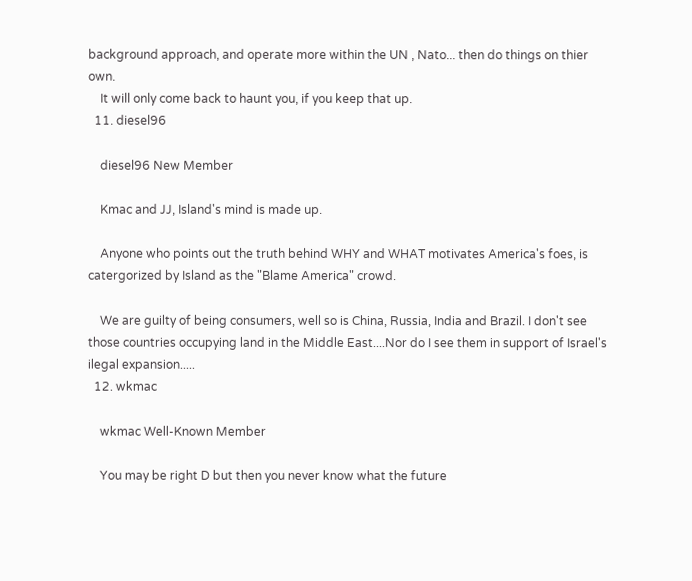background approach, and operate more within the UN , Nato... then do things on thier own.
    It will only come back to haunt you, if you keep that up.
  11. diesel96

    diesel96 New Member

    Kmac and JJ, Island's mind is made up.

    Anyone who points out the truth behind WHY and WHAT motivates America's foes, is catergorized by Island as the "Blame America" crowd.

    We are guilty of being consumers, well so is China, Russia, India and Brazil. I don't see those countries occupying land in the Middle East....Nor do I see them in support of Israel's ilegal expansion.....
  12. wkmac

    wkmac Well-Known Member

    You may be right D but then you never know what the future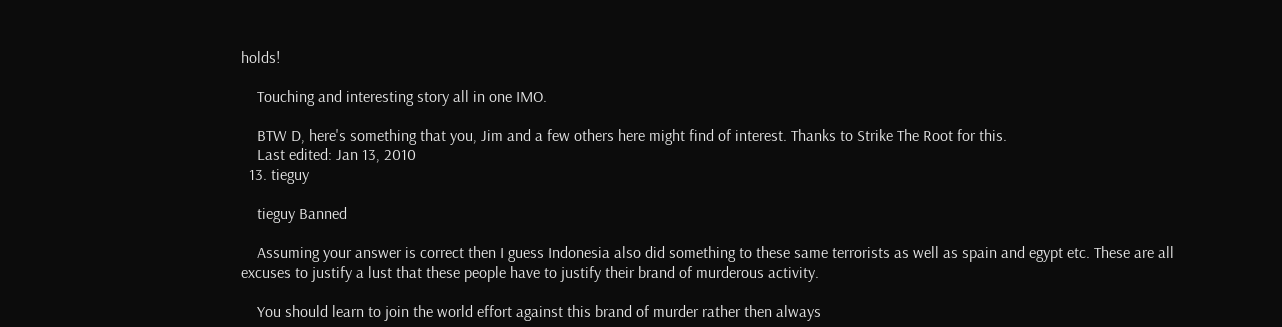holds!

    Touching and interesting story all in one IMO.

    BTW D, here's something that you, Jim and a few others here might find of interest. Thanks to Strike The Root for this.
    Last edited: Jan 13, 2010
  13. tieguy

    tieguy Banned

    Assuming your answer is correct then I guess Indonesia also did something to these same terrorists as well as spain and egypt etc. These are all excuses to justify a lust that these people have to justify their brand of murderous activity.

    You should learn to join the world effort against this brand of murder rather then always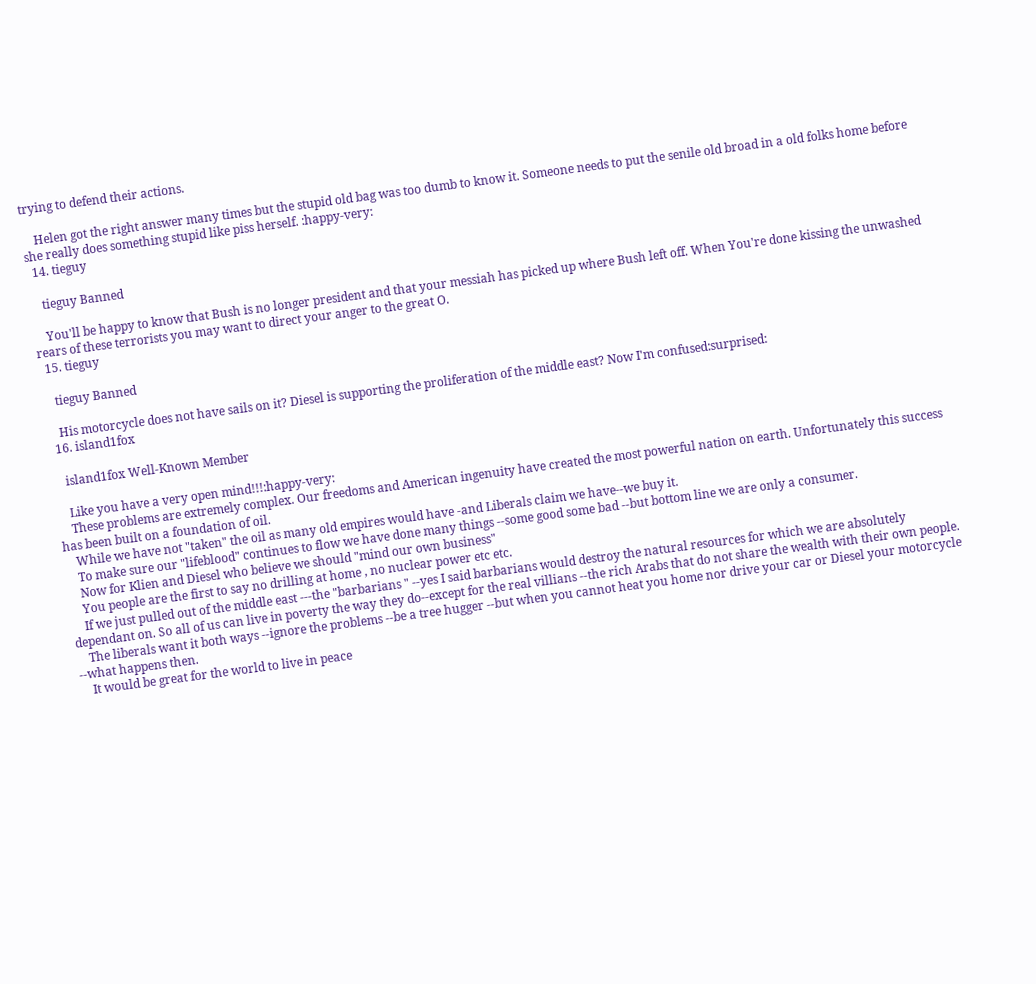trying to defend their actions.

    Helen got the right answer many times but the stupid old bag was too dumb to know it. Someone needs to put the senile old broad in a old folks home before she really does something stupid like piss herself. :happy-very:
  14. tieguy

    tieguy Banned

    You'll be happy to know that Bush is no longer president and that your messiah has picked up where Bush left off. When You're done kissing the unwashed rears of these terrorists you may want to direct your anger to the great O.
  15. tieguy

    tieguy Banned

    His motorcycle does not have sails on it? Diesel is supporting the proliferation of the middle east? Now I'm confused:surprised:
  16. island1fox

    island1fox Well-Known Member

    Like you have a very open mind!!!:happy-very:
    These problems are extremely complex. Our freedoms and American ingenuity have created the most powerful nation on earth. Unfortunately this success has been built on a foundation of oil.
    While we have not "taken" the oil as many old empires would have -and Liberals claim we have--we buy it.
    To make sure our "lifeblood" continues to flow we have done many things --some good some bad --but bottom line we are only a consumer.
    Now for Klien and Diesel who believe we should "mind our own business"
    You people are the first to say no drilling at home , no nuclear power etc etc.
    If we just pulled out of the middle east ---the "barbarians " --yes I said barbarians would destroy the natural resources for which we are absolutely dependant on. So all of us can live in poverty the way they do--except for the real villians --the rich Arabs that do not share the wealth with their own people.
    The liberals want it both ways --ignore the problems --be a tree hugger --but when you cannot heat you home nor drive your car or Diesel your motorcycle --what happens then.
    It would be great for the world to live in peace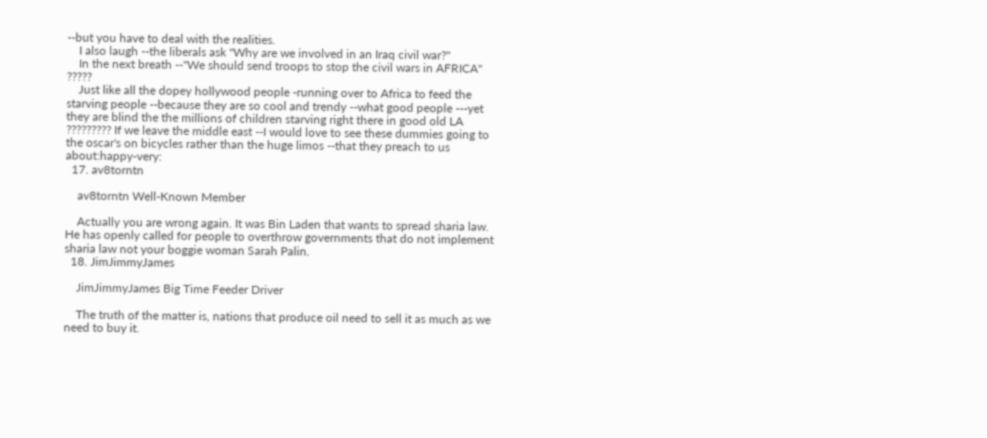--but you have to deal with the realities.
    I also laugh --the liberals ask "Why are we involved in an Iraq civil war?"
    In the next breath --"We should send troops to stop the civil wars in AFRICA" ?????
    Just like all the dopey hollywood people -running over to Africa to feed the starving people --because they are so cool and trendy --what good people ---yet they are blind the the millions of children starving right there in good old LA ????????? If we leave the middle east --I would love to see these dummies going to the oscar's on bicycles rather than the huge limos --that they preach to us about:happy-very:
  17. av8torntn

    av8torntn Well-Known Member

    Actually you are wrong again. It was Bin Laden that wants to spread sharia law. He has openly called for people to overthrow governments that do not implement sharia law not your boggie woman Sarah Palin.
  18. JimJimmyJames

    JimJimmyJames Big Time Feeder Driver

    The truth of the matter is, nations that produce oil need to sell it as much as we need to buy it.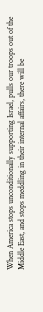When America stops unconditionally supporting Israel, pulls our troops out of the Middle East, and stops meddling in their internal affairs, there will be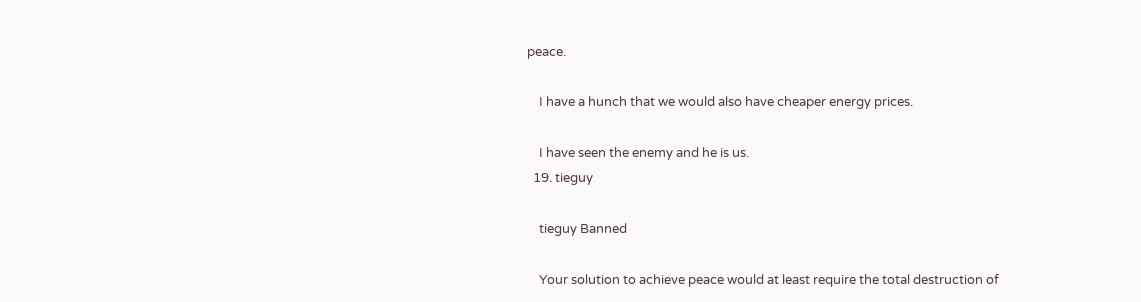peace.

    I have a hunch that we would also have cheaper energy prices.

    I have seen the enemy and he is us.
  19. tieguy

    tieguy Banned

    Your solution to achieve peace would at least require the total destruction of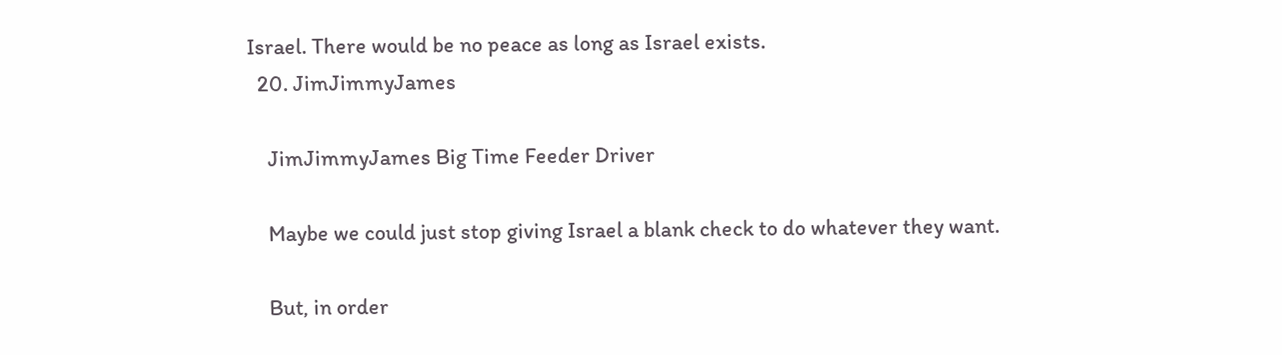Israel. There would be no peace as long as Israel exists.
  20. JimJimmyJames

    JimJimmyJames Big Time Feeder Driver

    Maybe we could just stop giving Israel a blank check to do whatever they want.

    But, in order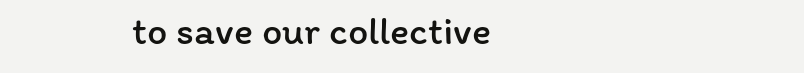to save our collective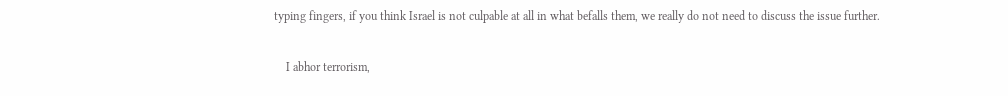typing fingers, if you think Israel is not culpable at all in what befalls them, we really do not need to discuss the issue further.

    I abhor terrorism,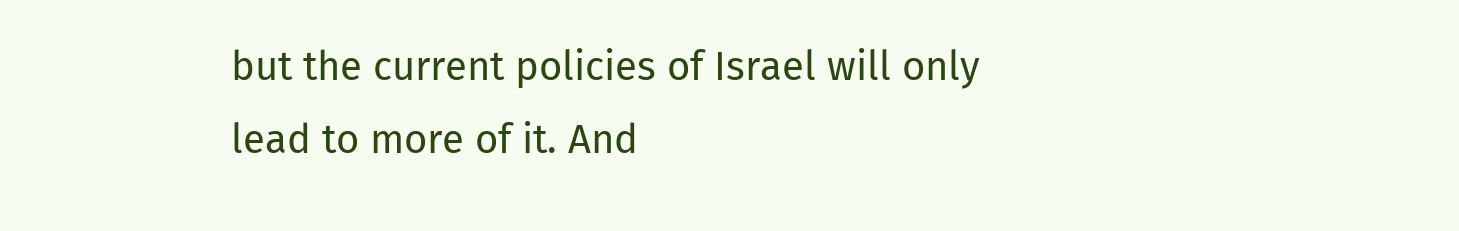but the current policies of Israel will only lead to more of it. And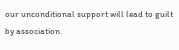our unconditional support will lead to guilt by association.